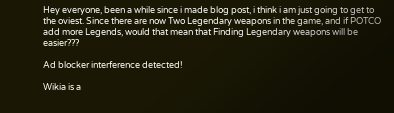Hey everyone, been a while since i made blog post, i think i am just going to get to the oviest. Since there are now Two Legendary weapons in the game, and if POTCO add more Legends, would that mean that Finding Legendary weapons will be easier???

Ad blocker interference detected!

Wikia is a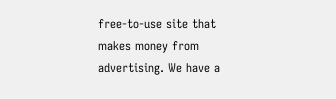free-to-use site that makes money from advertising. We have a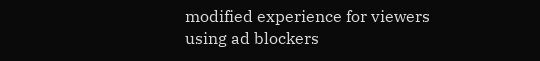modified experience for viewers using ad blockers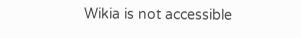Wikia is not accessible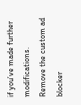if you’ve made further modifications. Remove the custom ad blocker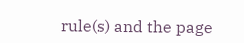rule(s) and the page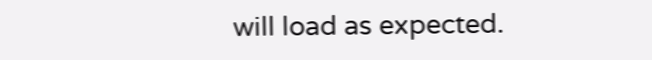will load as expected.